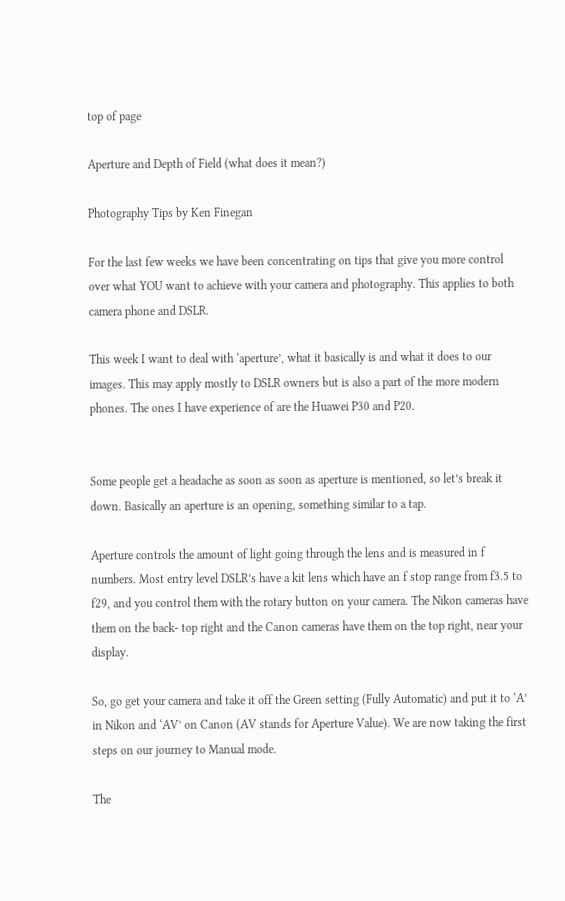top of page

Aperture and Depth of Field (what does it mean?)

Photography Tips by Ken Finegan

For the last few weeks we have been concentrating on tips that give you more control over what YOU want to achieve with your camera and photography. This applies to both camera phone and DSLR.

This week I want to deal with ‘aperture’, what it basically is and what it does to our images. This may apply mostly to DSLR owners but is also a part of the more modern phones. The ones I have experience of are the Huawei P30 and P20.


Some people get a headache as soon as soon as aperture is mentioned, so let’s break it down. Basically an aperture is an opening, something similar to a tap.

Aperture controls the amount of light going through the lens and is measured in f numbers. Most entry level DSLR’s have a kit lens which have an f stop range from f3.5 to f29, and you control them with the rotary button on your camera. The Nikon cameras have them on the back- top right and the Canon cameras have them on the top right, near your display.

So, go get your camera and take it off the Green setting (Fully Automatic) and put it to ‘A’ in Nikon and ‘AV’ on Canon (AV stands for Aperture Value). We are now taking the first steps on our journey to Manual mode.

The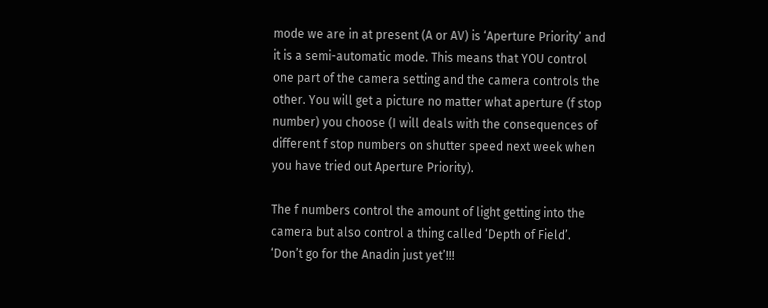mode we are in at present (A or AV) is ‘Aperture Priority’ and it is a semi-automatic mode. This means that YOU control one part of the camera setting and the camera controls the other. You will get a picture no matter what aperture (f stop number) you choose (I will deals with the consequences of different f stop numbers on shutter speed next week when you have tried out Aperture Priority).

The f numbers control the amount of light getting into the camera but also control a thing called ‘Depth of Field’. ‘Don’t go for the Anadin just yet’!!!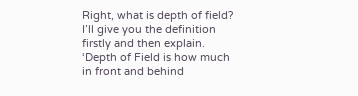Right, what is depth of field? I’ll give you the definition firstly and then explain. ‘Depth of Field is how much in front and behind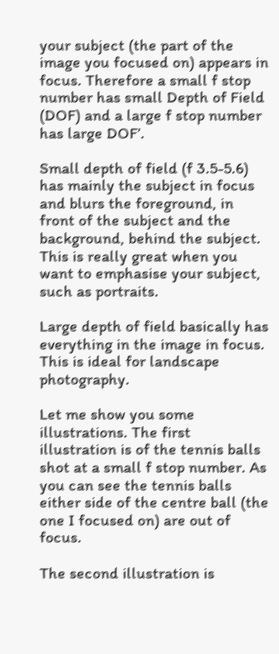your subject (the part of the image you focused on) appears in focus. Therefore a small f stop number has small Depth of Field (DOF) and a large f stop number has large DOF’.

Small depth of field (f 3.5-5.6) has mainly the subject in focus and blurs the foreground, in front of the subject and the background, behind the subject. This is really great when you want to emphasise your subject, such as portraits.

Large depth of field basically has everything in the image in focus. This is ideal for landscape photography.

Let me show you some illustrations. The first illustration is of the tennis balls shot at a small f stop number. As you can see the tennis balls either side of the centre ball (the one I focused on) are out of focus.

The second illustration is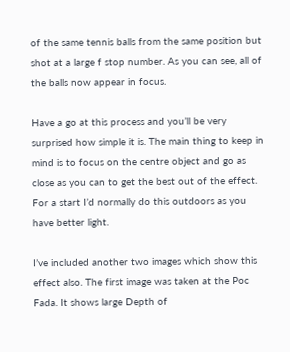of the same tennis balls from the same position but shot at a large f stop number. As you can see, all of the balls now appear in focus.

Have a go at this process and you’ll be very surprised how simple it is. The main thing to keep in mind is to focus on the centre object and go as close as you can to get the best out of the effect. For a start I’d normally do this outdoors as you have better light.

I’ve included another two images which show this effect also. The first image was taken at the Poc Fada. It shows large Depth of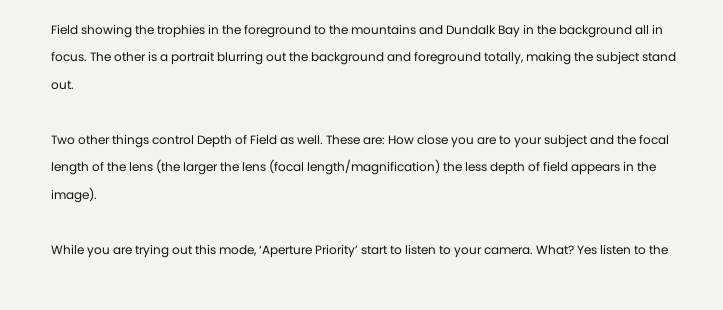Field showing the trophies in the foreground to the mountains and Dundalk Bay in the background all in focus. The other is a portrait blurring out the background and foreground totally, making the subject stand out.

Two other things control Depth of Field as well. These are: How close you are to your subject and the focal length of the lens (the larger the lens (focal length/magnification) the less depth of field appears in the image).

While you are trying out this mode, ‘Aperture Priority’ start to listen to your camera. What? Yes listen to the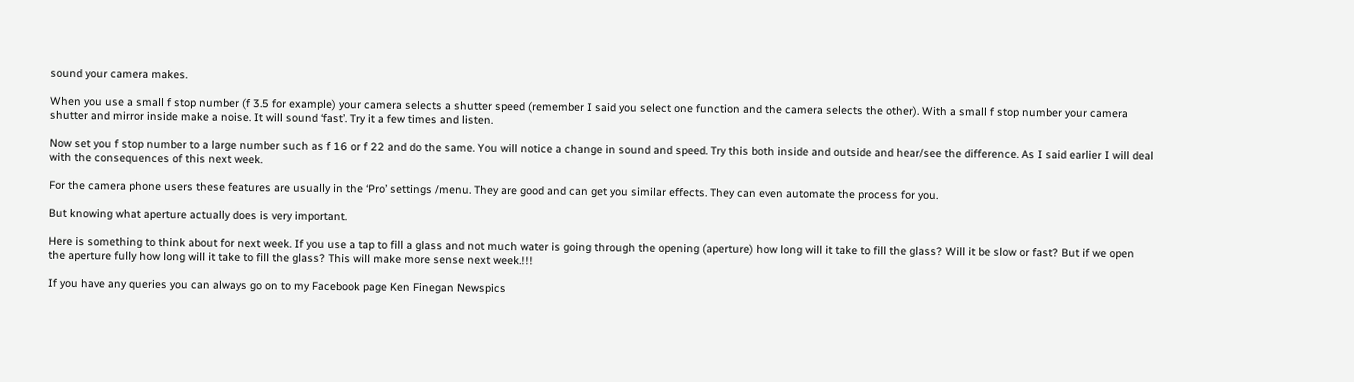sound your camera makes.

When you use a small f stop number (f 3.5 for example) your camera selects a shutter speed (remember I said you select one function and the camera selects the other). With a small f stop number your camera shutter and mirror inside make a noise. It will sound ‘fast’. Try it a few times and listen.

Now set you f stop number to a large number such as f 16 or f 22 and do the same. You will notice a change in sound and speed. Try this both inside and outside and hear/see the difference. As I said earlier I will deal with the consequences of this next week.

For the camera phone users these features are usually in the ‘Pro’ settings /menu. They are good and can get you similar effects. They can even automate the process for you.

But knowing what aperture actually does is very important.

Here is something to think about for next week. If you use a tap to fill a glass and not much water is going through the opening (aperture) how long will it take to fill the glass? Will it be slow or fast? But if we open the aperture fully how long will it take to fill the glass? This will make more sense next week.!!!

If you have any queries you can always go on to my Facebook page Ken Finegan Newspics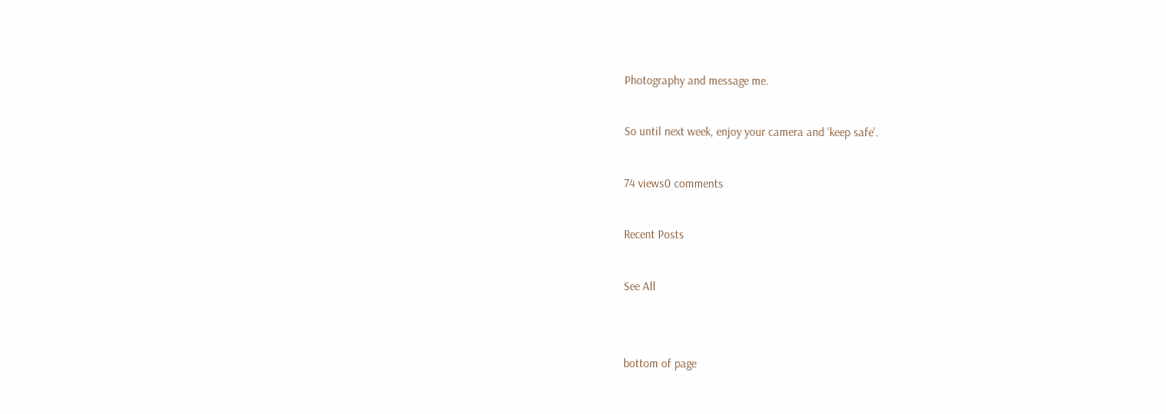Photography and message me.

So until next week, enjoy your camera and ‘keep safe’.

74 views0 comments

Recent Posts

See All


bottom of page